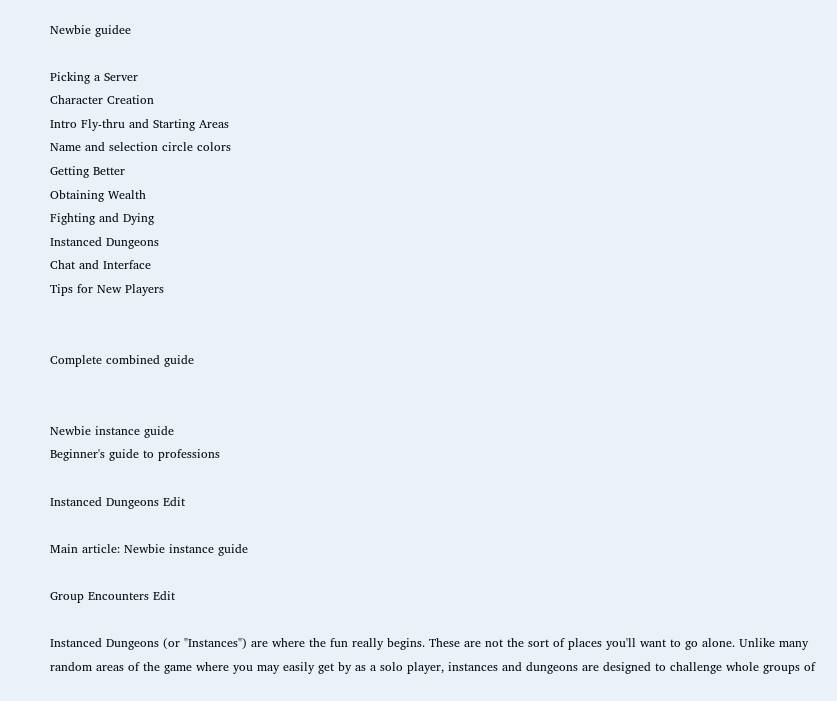Newbie guidee

Picking a Server
Character Creation
Intro Fly-thru and Starting Areas
Name and selection circle colors
Getting Better
Obtaining Wealth
Fighting and Dying
Instanced Dungeons
Chat and Interface
Tips for New Players


Complete combined guide


Newbie instance guide
Beginner's guide to professions

Instanced Dungeons Edit

Main article: Newbie instance guide

Group Encounters Edit

Instanced Dungeons (or "Instances") are where the fun really begins. These are not the sort of places you'll want to go alone. Unlike many random areas of the game where you may easily get by as a solo player, instances and dungeons are designed to challenge whole groups of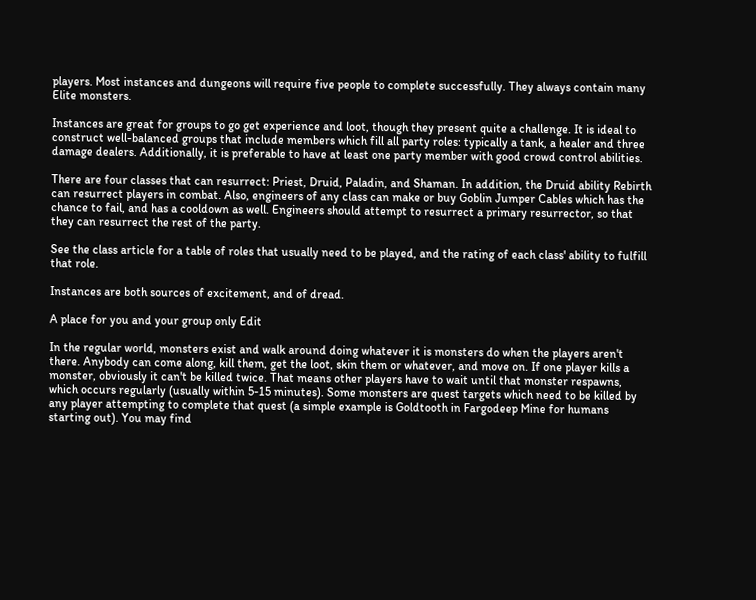players. Most instances and dungeons will require five people to complete successfully. They always contain many Elite monsters.

Instances are great for groups to go get experience and loot, though they present quite a challenge. It is ideal to construct well-balanced groups that include members which fill all party roles: typically a tank, a healer and three damage dealers. Additionally, it is preferable to have at least one party member with good crowd control abilities.

There are four classes that can resurrect: Priest, Druid, Paladin, and Shaman. In addition, the Druid ability Rebirth can resurrect players in combat. Also, engineers of any class can make or buy Goblin Jumper Cables which has the chance to fail, and has a cooldown as well. Engineers should attempt to resurrect a primary resurrector, so that they can resurrect the rest of the party.

See the class article for a table of roles that usually need to be played, and the rating of each class' ability to fulfill that role.

Instances are both sources of excitement, and of dread.

A place for you and your group only Edit

In the regular world, monsters exist and walk around doing whatever it is monsters do when the players aren't there. Anybody can come along, kill them, get the loot, skin them or whatever, and move on. If one player kills a monster, obviously it can't be killed twice. That means other players have to wait until that monster respawns, which occurs regularly (usually within 5-15 minutes). Some monsters are quest targets which need to be killed by any player attempting to complete that quest (a simple example is Goldtooth in Fargodeep Mine for humans starting out). You may find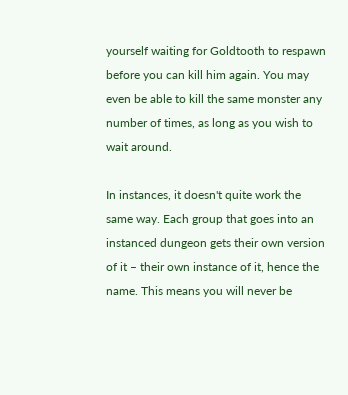yourself waiting for Goldtooth to respawn before you can kill him again. You may even be able to kill the same monster any number of times, as long as you wish to wait around.

In instances, it doesn't quite work the same way. Each group that goes into an instanced dungeon gets their own version of it – their own instance of it, hence the name. This means you will never be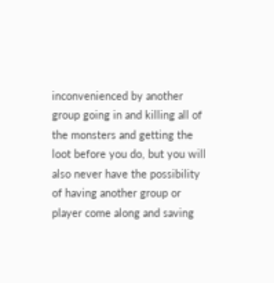inconvenienced by another group going in and killing all of the monsters and getting the loot before you do, but you will also never have the possibility of having another group or player come along and saving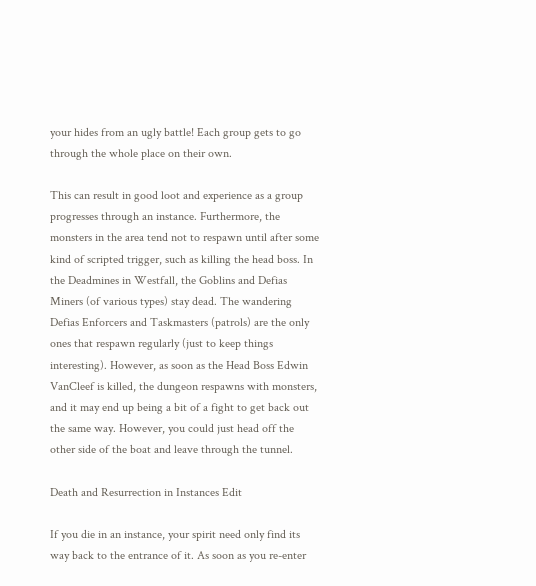your hides from an ugly battle! Each group gets to go through the whole place on their own.

This can result in good loot and experience as a group progresses through an instance. Furthermore, the monsters in the area tend not to respawn until after some kind of scripted trigger, such as killing the head boss. In the Deadmines in Westfall, the Goblins and Defias Miners (of various types) stay dead. The wandering Defias Enforcers and Taskmasters (patrols) are the only ones that respawn regularly (just to keep things interesting). However, as soon as the Head Boss Edwin VanCleef is killed, the dungeon respawns with monsters, and it may end up being a bit of a fight to get back out the same way. However, you could just head off the other side of the boat and leave through the tunnel.

Death and Resurrection in Instances Edit

If you die in an instance, your spirit need only find its way back to the entrance of it. As soon as you re-enter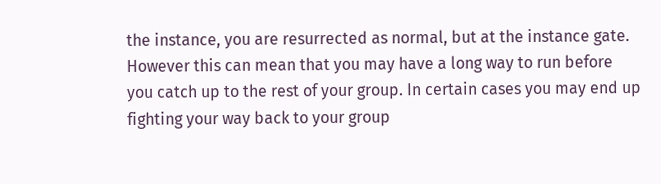the instance, you are resurrected as normal, but at the instance gate. However this can mean that you may have a long way to run before you catch up to the rest of your group. In certain cases you may end up fighting your way back to your group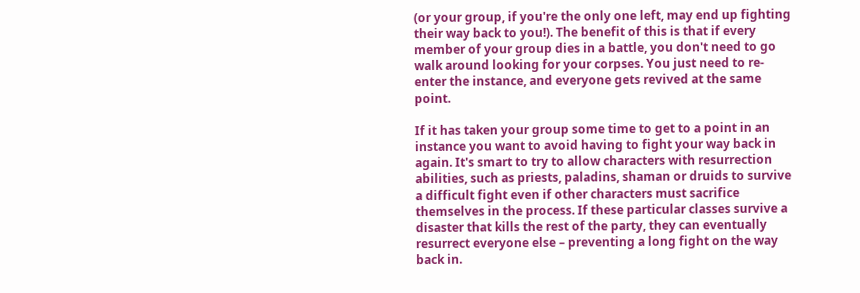(or your group, if you're the only one left, may end up fighting their way back to you!). The benefit of this is that if every member of your group dies in a battle, you don't need to go walk around looking for your corpses. You just need to re-enter the instance, and everyone gets revived at the same point.

If it has taken your group some time to get to a point in an instance you want to avoid having to fight your way back in again. It's smart to try to allow characters with resurrection abilities, such as priests, paladins, shaman or druids to survive a difficult fight even if other characters must sacrifice themselves in the process. If these particular classes survive a disaster that kills the rest of the party, they can eventually resurrect everyone else – preventing a long fight on the way back in.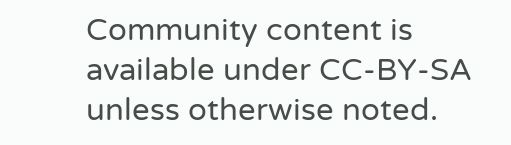Community content is available under CC-BY-SA unless otherwise noted.